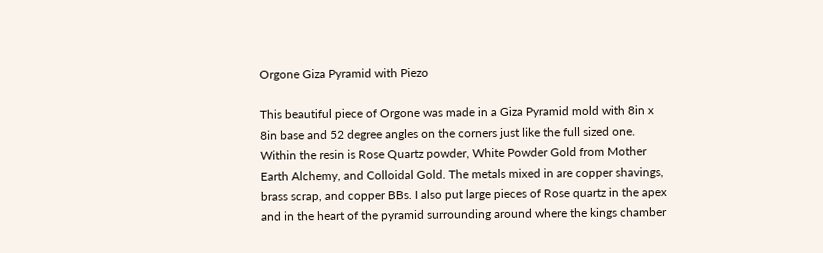Orgone Giza Pyramid with Piezo

This beautiful piece of Orgone was made in a Giza Pyramid mold with 8in x 8in base and 52 degree angles on the corners just like the full sized one. Within the resin is Rose Quartz powder, White Powder Gold from Mother Earth Alchemy, and Colloidal Gold. The metals mixed in are copper shavings, brass scrap, and copper BBs. I also put large pieces of Rose quartz in the apex and in the heart of the pyramid surrounding around where the kings chamber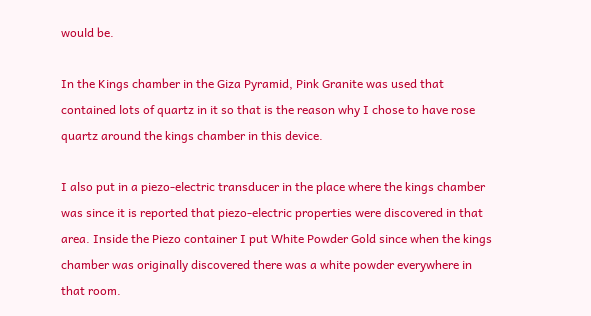would be.

In the Kings chamber in the Giza Pyramid, Pink Granite was used that contained lots of quartz in it so that is the reason why I chose to have rose quartz around the kings chamber in this device.

I also put in a piezo-electric transducer in the place where the kings chamber was since it is reported that piezo-electric properties were discovered in that area. Inside the Piezo container I put White Powder Gold since when the kings chamber was originally discovered there was a white powder everywhere in that room.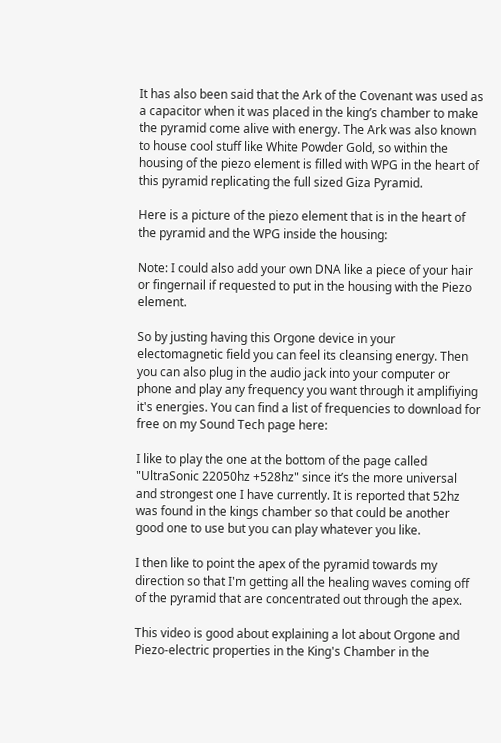It has also been said that the Ark of the Covenant was used as a capacitor when it was placed in the king’s chamber to make the pyramid come alive with energy. The Ark was also known to house cool stuff like White Powder Gold, so within the housing of the piezo element is filled with WPG in the heart of this pyramid replicating the full sized Giza Pyramid.

Here is a picture of the piezo element that is in the heart of the pyramid and the WPG inside the housing:

Note: I could also add your own DNA like a piece of your hair or fingernail if requested to put in the housing with the Piezo element.

So by justing having this Orgone device in your electomagnetic field you can feel its cleansing energy. Then you can also plug in the audio jack into your computer or phone and play any frequency you want through it amplifiying it's energies. You can find a list of frequencies to download for free on my Sound Tech page here:

I like to play the one at the bottom of the page called "UltraSonic 22050hz +528hz" since it’s the more universal and strongest one I have currently. It is reported that 52hz was found in the kings chamber so that could be another good one to use but you can play whatever you like.

I then like to point the apex of the pyramid towards my direction so that I'm getting all the healing waves coming off of the pyramid that are concentrated out through the apex.

This video is good about explaining a lot about Orgone and Piezo-electric properties in the King's Chamber in the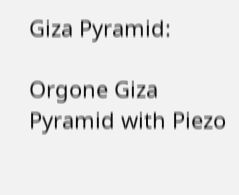Giza Pyramid:

Orgone Giza Pyramid with Piezo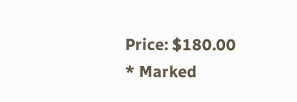Price: $180.00
* Marked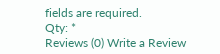fields are required.
Qty: *
Reviews (0) Write a Review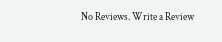No Reviews. Write a Review